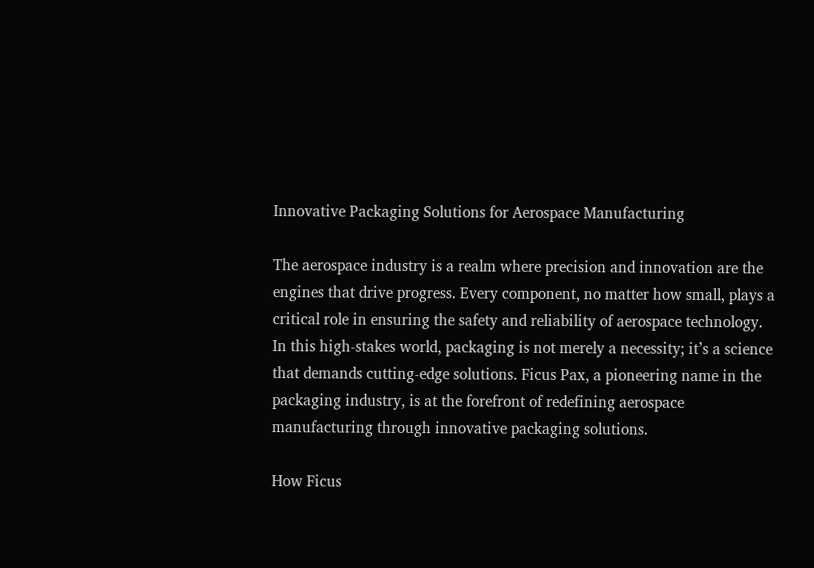Innovative Packaging Solutions for Aerospace Manufacturing

The aerospace industry is a realm where precision and innovation are the engines that drive progress. Every component, no matter how small, plays a critical role in ensuring the safety and reliability of aerospace technology. In this high-stakes world, packaging is not merely a necessity; it’s a science that demands cutting-edge solutions. Ficus Pax, a pioneering name in the packaging industry, is at the forefront of redefining aerospace manufacturing through innovative packaging solutions.

How Ficus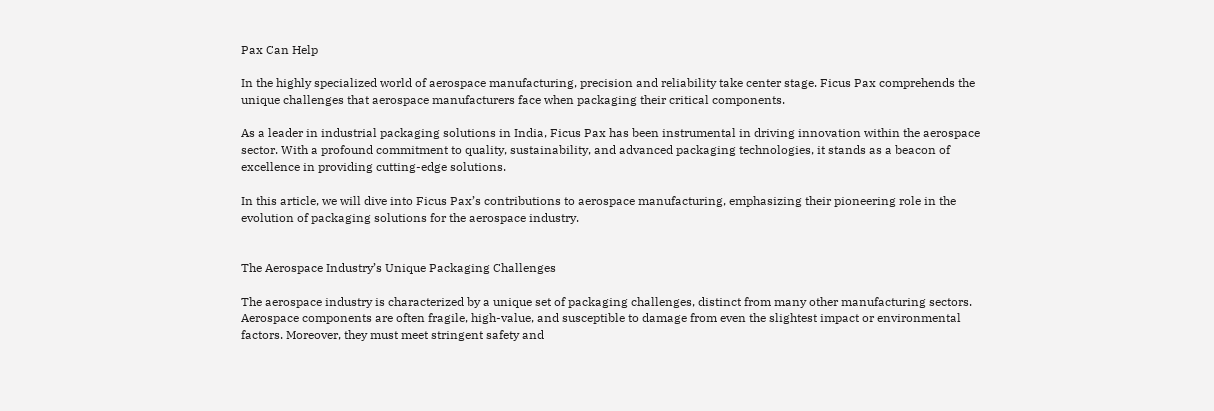Pax Can Help

In the highly specialized world of aerospace manufacturing, precision and reliability take center stage. Ficus Pax comprehends the unique challenges that aerospace manufacturers face when packaging their critical components.

As a leader in industrial packaging solutions in India, Ficus Pax has been instrumental in driving innovation within the aerospace sector. With a profound commitment to quality, sustainability, and advanced packaging technologies, it stands as a beacon of excellence in providing cutting-edge solutions.

In this article, we will dive into Ficus Pax’s contributions to aerospace manufacturing, emphasizing their pioneering role in the evolution of packaging solutions for the aerospace industry.


The Aerospace Industry’s Unique Packaging Challenges

The aerospace industry is characterized by a unique set of packaging challenges, distinct from many other manufacturing sectors. Aerospace components are often fragile, high-value, and susceptible to damage from even the slightest impact or environmental factors. Moreover, they must meet stringent safety and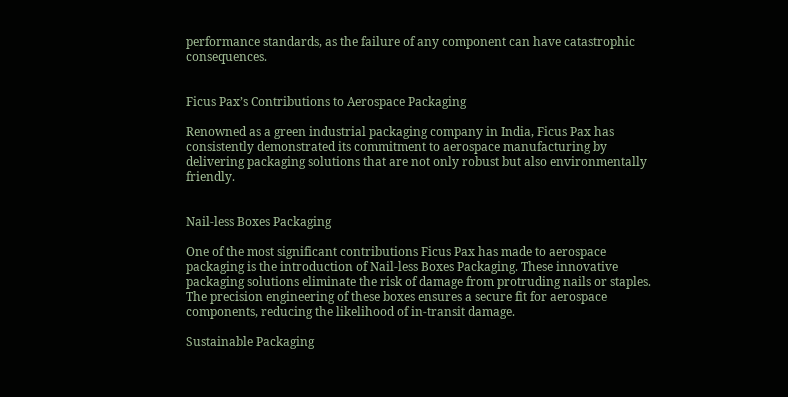performance standards, as the failure of any component can have catastrophic consequences.


Ficus Pax’s Contributions to Aerospace Packaging

Renowned as a green industrial packaging company in India, Ficus Pax has consistently demonstrated its commitment to aerospace manufacturing by delivering packaging solutions that are not only robust but also environmentally friendly.


Nail-less Boxes Packaging

One of the most significant contributions Ficus Pax has made to aerospace packaging is the introduction of Nail-less Boxes Packaging. These innovative packaging solutions eliminate the risk of damage from protruding nails or staples. The precision engineering of these boxes ensures a secure fit for aerospace components, reducing the likelihood of in-transit damage.

Sustainable Packaging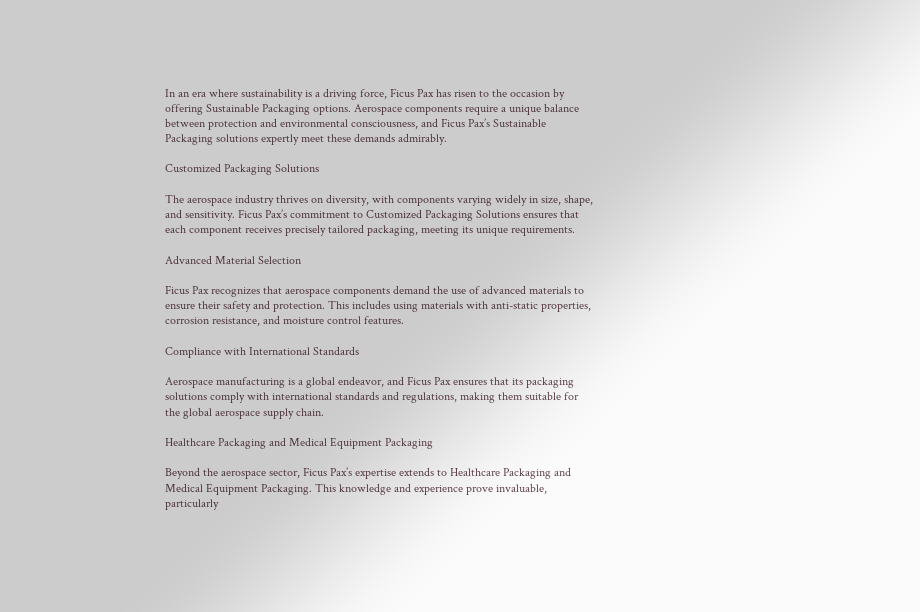In an era where sustainability is a driving force, Ficus Pax has risen to the occasion by offering Sustainable Packaging options. Aerospace components require a unique balance between protection and environmental consciousness, and Ficus Pax’s Sustainable Packaging solutions expertly meet these demands admirably.

Customized Packaging Solutions

The aerospace industry thrives on diversity, with components varying widely in size, shape, and sensitivity. Ficus Pax’s commitment to Customized Packaging Solutions ensures that each component receives precisely tailored packaging, meeting its unique requirements.

Advanced Material Selection

Ficus Pax recognizes that aerospace components demand the use of advanced materials to ensure their safety and protection. This includes using materials with anti-static properties, corrosion resistance, and moisture control features.

Compliance with International Standards

Aerospace manufacturing is a global endeavor, and Ficus Pax ensures that its packaging solutions comply with international standards and regulations, making them suitable for the global aerospace supply chain.

Healthcare Packaging and Medical Equipment Packaging

Beyond the aerospace sector, Ficus Pax’s expertise extends to Healthcare Packaging and Medical Equipment Packaging. This knowledge and experience prove invaluable, particularly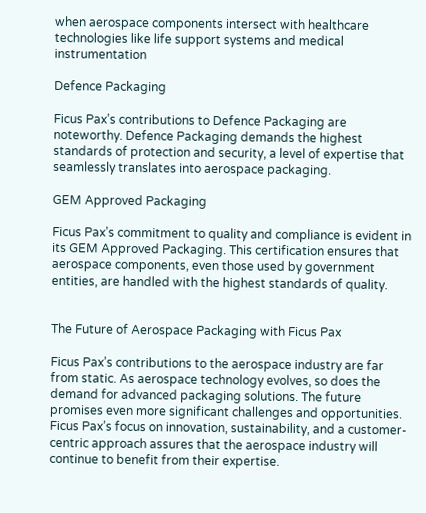when aerospace components intersect with healthcare technologies like life support systems and medical instrumentation

Defence Packaging

Ficus Pax’s contributions to Defence Packaging are noteworthy. Defence Packaging demands the highest standards of protection and security, a level of expertise that seamlessly translates into aerospace packaging.

GEM Approved Packaging

Ficus Pax’s commitment to quality and compliance is evident in its GEM Approved Packaging. This certification ensures that aerospace components, even those used by government entities, are handled with the highest standards of quality.


The Future of Aerospace Packaging with Ficus Pax

Ficus Pax’s contributions to the aerospace industry are far from static. As aerospace technology evolves, so does the demand for advanced packaging solutions. The future promises even more significant challenges and opportunities. Ficus Pax’s focus on innovation, sustainability, and a customer-centric approach assures that the aerospace industry will continue to benefit from their expertise.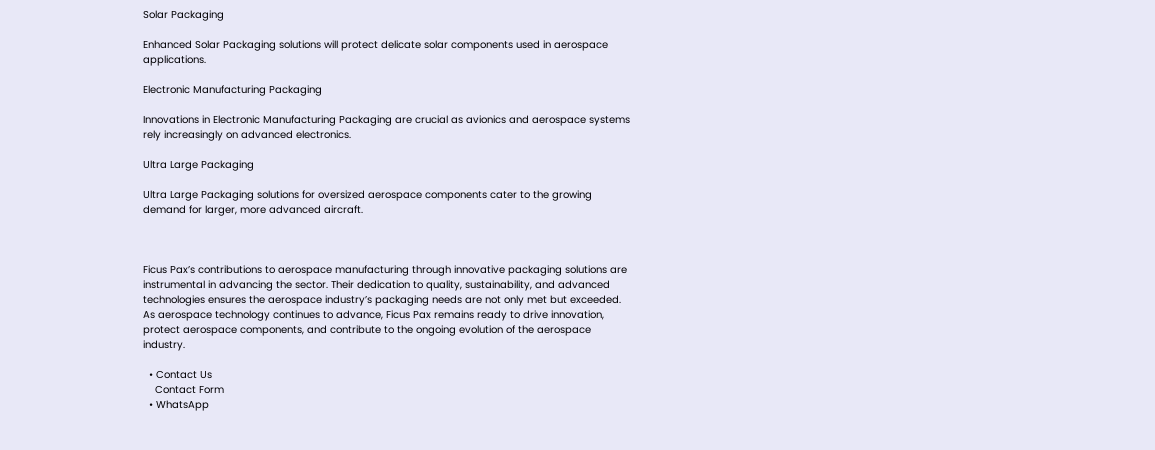Solar Packaging

Enhanced Solar Packaging solutions will protect delicate solar components used in aerospace applications.

Electronic Manufacturing Packaging

Innovations in Electronic Manufacturing Packaging are crucial as avionics and aerospace systems rely increasingly on advanced electronics.

Ultra Large Packaging

Ultra Large Packaging solutions for oversized aerospace components cater to the growing demand for larger, more advanced aircraft.



Ficus Pax’s contributions to aerospace manufacturing through innovative packaging solutions are instrumental in advancing the sector. Their dedication to quality, sustainability, and advanced technologies ensures the aerospace industry’s packaging needs are not only met but exceeded. As aerospace technology continues to advance, Ficus Pax remains ready to drive innovation, protect aerospace components, and contribute to the ongoing evolution of the aerospace industry.

  • Contact Us
    Contact Form
  • WhatsApp